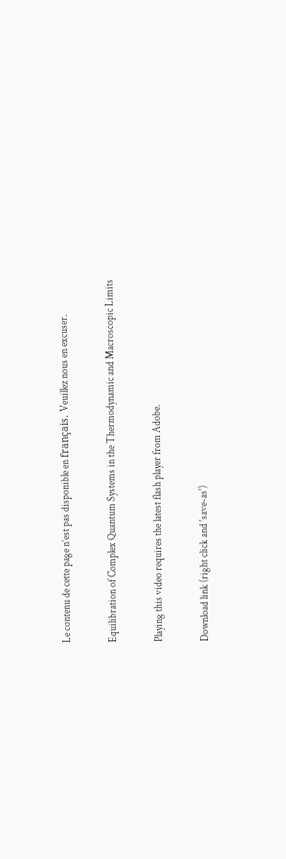Le contenu de cette page n’est pas disponible en français. Veuillez nous en excuser.

Equilibration of Complex Quantum Systems in the Thermodynamic and Macroscopic Limits

Playing this video requires the latest flash player from Adobe.

Download link (right click and 'save-as')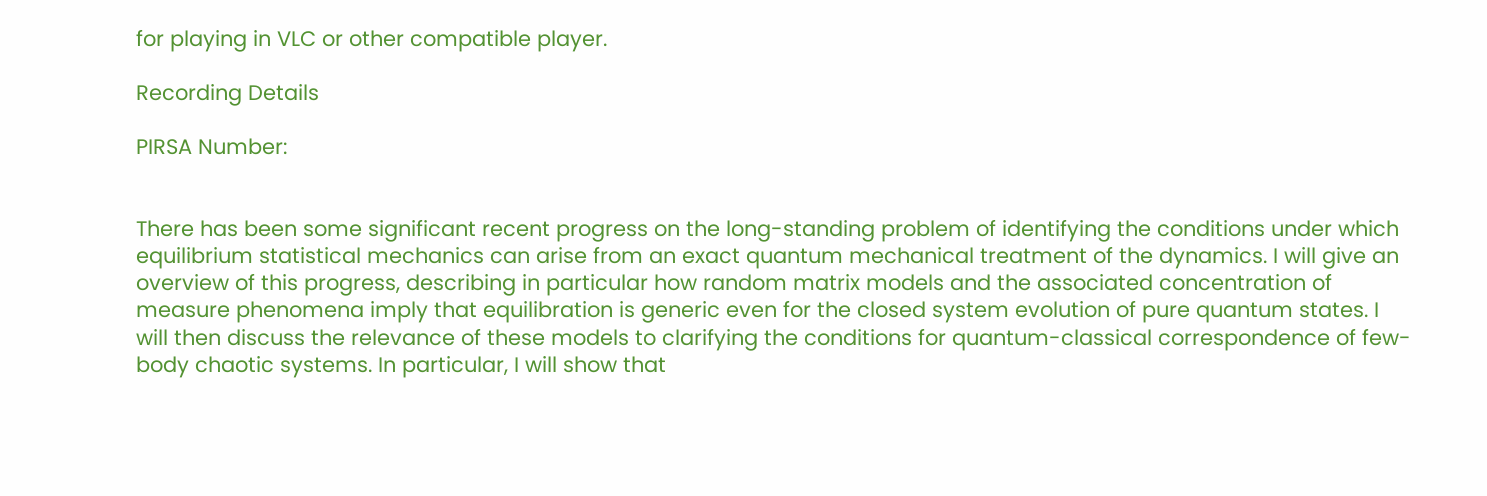for playing in VLC or other compatible player.

Recording Details

PIRSA Number:


There has been some significant recent progress on the long-standing problem of identifying the conditions under which equilibrium statistical mechanics can arise from an exact quantum mechanical treatment of the dynamics. I will give an overview of this progress, describing in particular how random matrix models and the associated concentration of measure phenomena imply that equilibration is generic even for the closed system evolution of pure quantum states. I will then discuss the relevance of these models to clarifying the conditions for quantum-classical correspondence of few-body chaotic systems. In particular, I will show that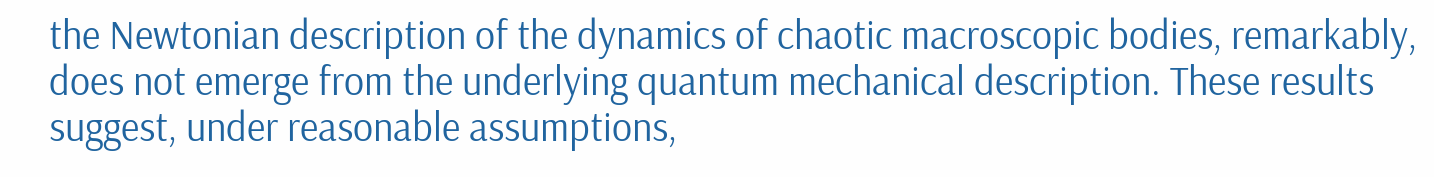the Newtonian description of the dynamics of chaotic macroscopic bodies, remarkably, does not emerge from the underlying quantum mechanical description. These results suggest, under reasonable assumptions,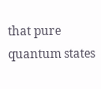that pure quantum states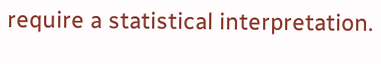require a statistical interpretation.